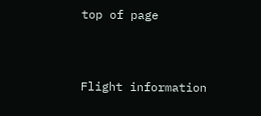top of page


Flight information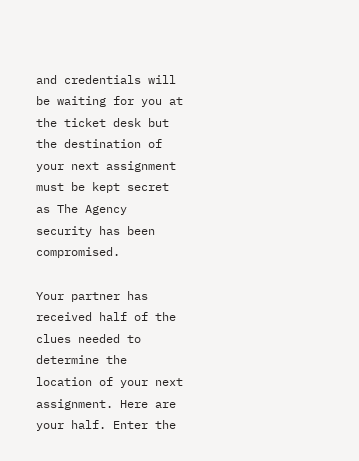and credentials will be waiting for you at the ticket desk but the destination of your next assignment must be kept secret as The Agency security has been compromised.

Your partner has received half of the clues needed to determine the location of your next assignment. Here are your half. Enter the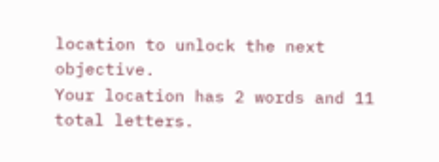location to unlock the next objective.
Your location has 2 words and 11 total letters.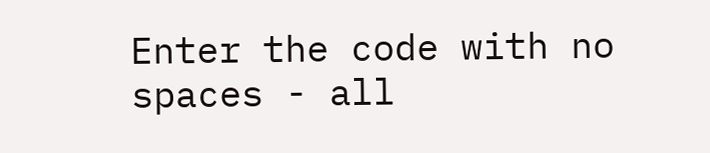Enter the code with no spaces - all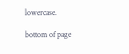lowercase.

bottom of page